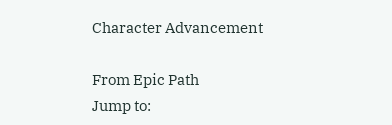Character Advancement

From Epic Path
Jump to: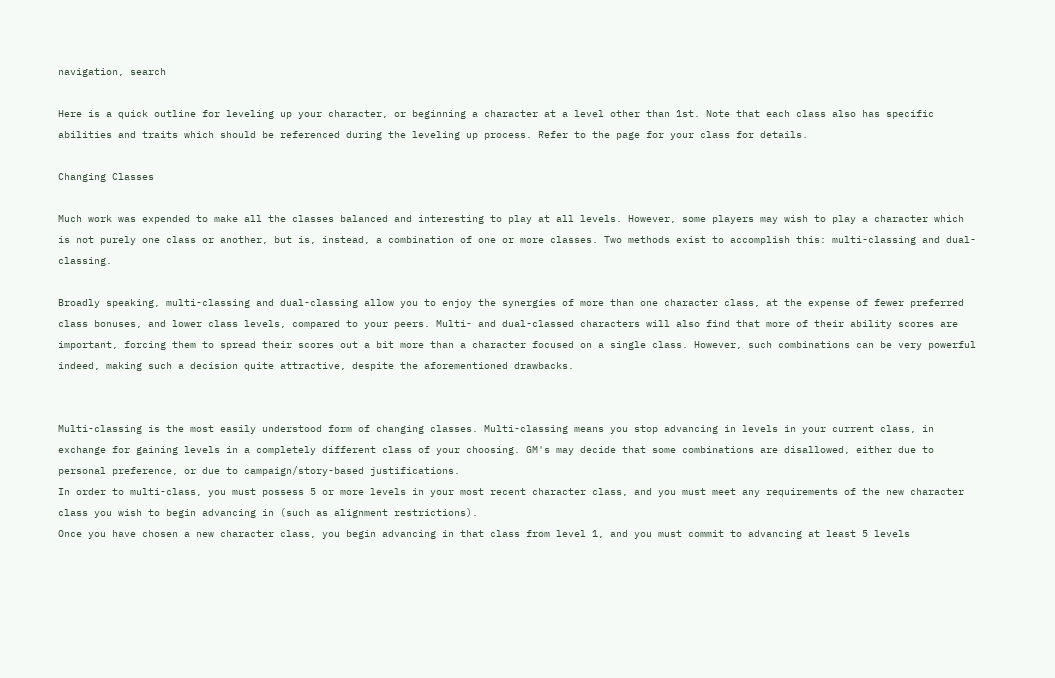navigation, search

Here is a quick outline for leveling up your character, or beginning a character at a level other than 1st. Note that each class also has specific abilities and traits which should be referenced during the leveling up process. Refer to the page for your class for details.

Changing Classes

Much work was expended to make all the classes balanced and interesting to play at all levels. However, some players may wish to play a character which is not purely one class or another, but is, instead, a combination of one or more classes. Two methods exist to accomplish this: multi-classing and dual-classing.

Broadly speaking, multi-classing and dual-classing allow you to enjoy the synergies of more than one character class, at the expense of fewer preferred class bonuses, and lower class levels, compared to your peers. Multi- and dual-classed characters will also find that more of their ability scores are important, forcing them to spread their scores out a bit more than a character focused on a single class. However, such combinations can be very powerful indeed, making such a decision quite attractive, despite the aforementioned drawbacks.


Multi-classing is the most easily understood form of changing classes. Multi-classing means you stop advancing in levels in your current class, in exchange for gaining levels in a completely different class of your choosing. GM's may decide that some combinations are disallowed, either due to personal preference, or due to campaign/story-based justifications.
In order to multi-class, you must possess 5 or more levels in your most recent character class, and you must meet any requirements of the new character class you wish to begin advancing in (such as alignment restrictions).
Once you have chosen a new character class, you begin advancing in that class from level 1, and you must commit to advancing at least 5 levels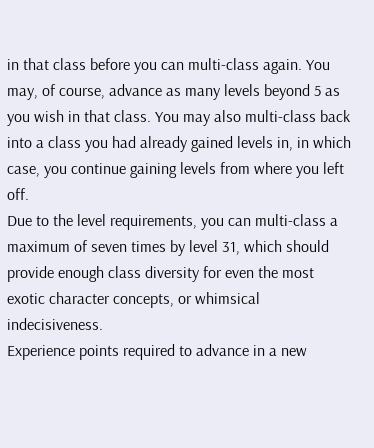in that class before you can multi-class again. You may, of course, advance as many levels beyond 5 as you wish in that class. You may also multi-class back into a class you had already gained levels in, in which case, you continue gaining levels from where you left off.
Due to the level requirements, you can multi-class a maximum of seven times by level 31, which should provide enough class diversity for even the most exotic character concepts, or whimsical indecisiveness.
Experience points required to advance in a new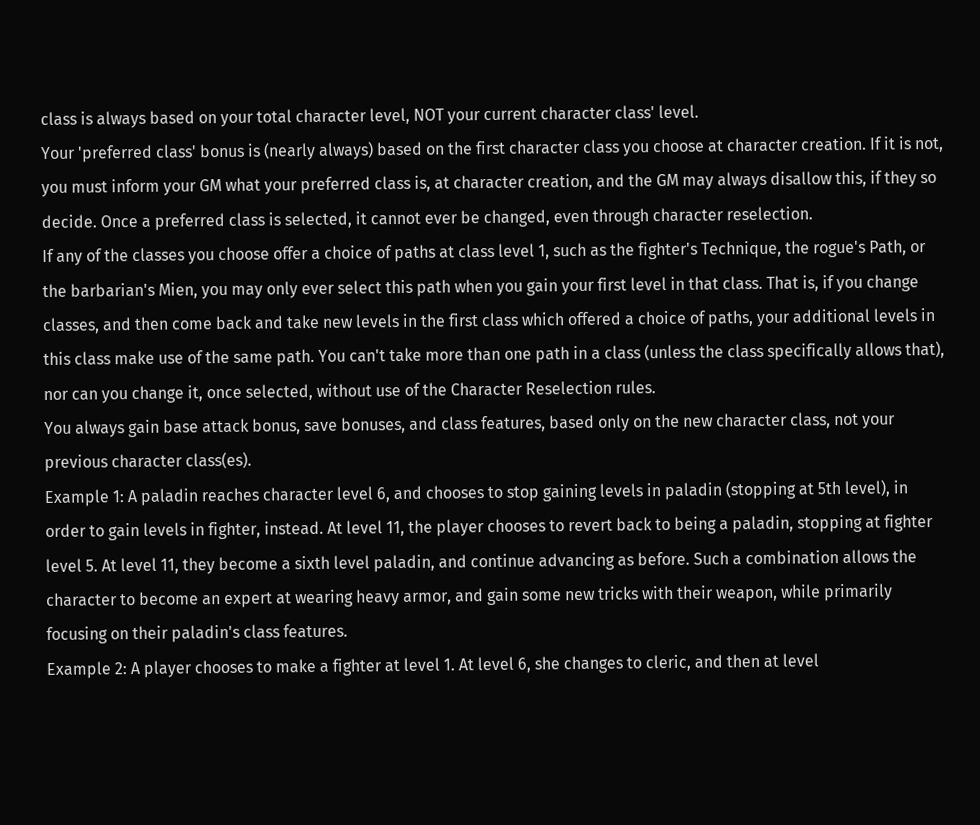class is always based on your total character level, NOT your current character class' level.
Your 'preferred class' bonus is (nearly always) based on the first character class you choose at character creation. If it is not, you must inform your GM what your preferred class is, at character creation, and the GM may always disallow this, if they so decide. Once a preferred class is selected, it cannot ever be changed, even through character reselection.
If any of the classes you choose offer a choice of paths at class level 1, such as the fighter's Technique, the rogue's Path, or the barbarian's Mien, you may only ever select this path when you gain your first level in that class. That is, if you change classes, and then come back and take new levels in the first class which offered a choice of paths, your additional levels in this class make use of the same path. You can't take more than one path in a class (unless the class specifically allows that), nor can you change it, once selected, without use of the Character Reselection rules.
You always gain base attack bonus, save bonuses, and class features, based only on the new character class, not your previous character class(es).
Example 1: A paladin reaches character level 6, and chooses to stop gaining levels in paladin (stopping at 5th level), in order to gain levels in fighter, instead. At level 11, the player chooses to revert back to being a paladin, stopping at fighter level 5. At level 11, they become a sixth level paladin, and continue advancing as before. Such a combination allows the character to become an expert at wearing heavy armor, and gain some new tricks with their weapon, while primarily focusing on their paladin's class features.
Example 2: A player chooses to make a fighter at level 1. At level 6, she changes to cleric, and then at level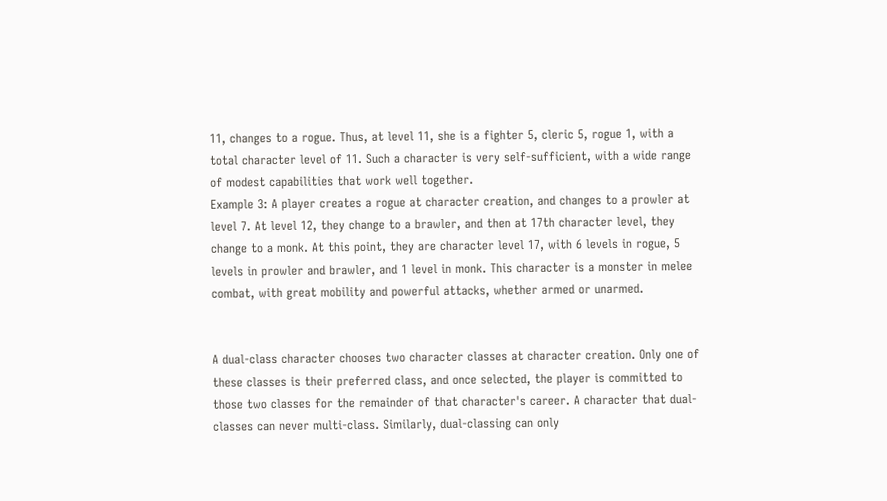11, changes to a rogue. Thus, at level 11, she is a fighter 5, cleric 5, rogue 1, with a total character level of 11. Such a character is very self-sufficient, with a wide range of modest capabilities that work well together.
Example 3: A player creates a rogue at character creation, and changes to a prowler at level 7. At level 12, they change to a brawler, and then at 17th character level, they change to a monk. At this point, they are character level 17, with 6 levels in rogue, 5 levels in prowler and brawler, and 1 level in monk. This character is a monster in melee combat, with great mobility and powerful attacks, whether armed or unarmed.


A dual-class character chooses two character classes at character creation. Only one of these classes is their preferred class, and once selected, the player is committed to those two classes for the remainder of that character's career. A character that dual-classes can never multi-class. Similarly, dual-classing can only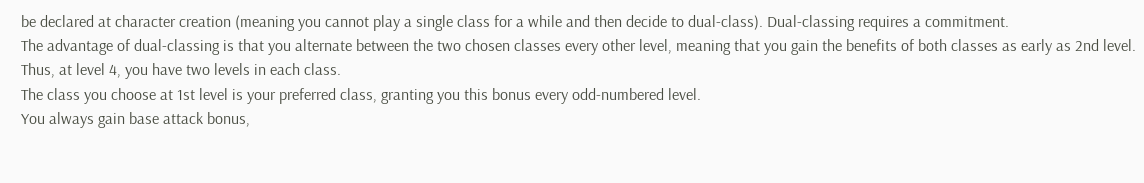be declared at character creation (meaning you cannot play a single class for a while and then decide to dual-class). Dual-classing requires a commitment.
The advantage of dual-classing is that you alternate between the two chosen classes every other level, meaning that you gain the benefits of both classes as early as 2nd level. Thus, at level 4, you have two levels in each class.
The class you choose at 1st level is your preferred class, granting you this bonus every odd-numbered level.
You always gain base attack bonus,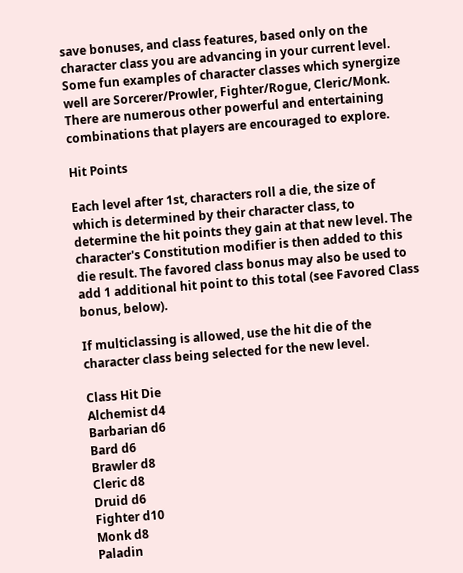save bonuses, and class features, based only on the character class you are advancing in your current level.
Some fun examples of character classes which synergize well are Sorcerer/Prowler, Fighter/Rogue, Cleric/Monk. There are numerous other powerful and entertaining combinations that players are encouraged to explore.

Hit Points

Each level after 1st, characters roll a die, the size of which is determined by their character class, to determine the hit points they gain at that new level. The character's Constitution modifier is then added to this die result. The favored class bonus may also be used to add 1 additional hit point to this total (see Favored Class bonus, below).

If multiclassing is allowed, use the hit die of the character class being selected for the new level.

Class Hit Die
Alchemist d4
Barbarian d6
Bard d6
Brawler d8
Cleric d8
Druid d6
Fighter d10
Monk d8
Paladin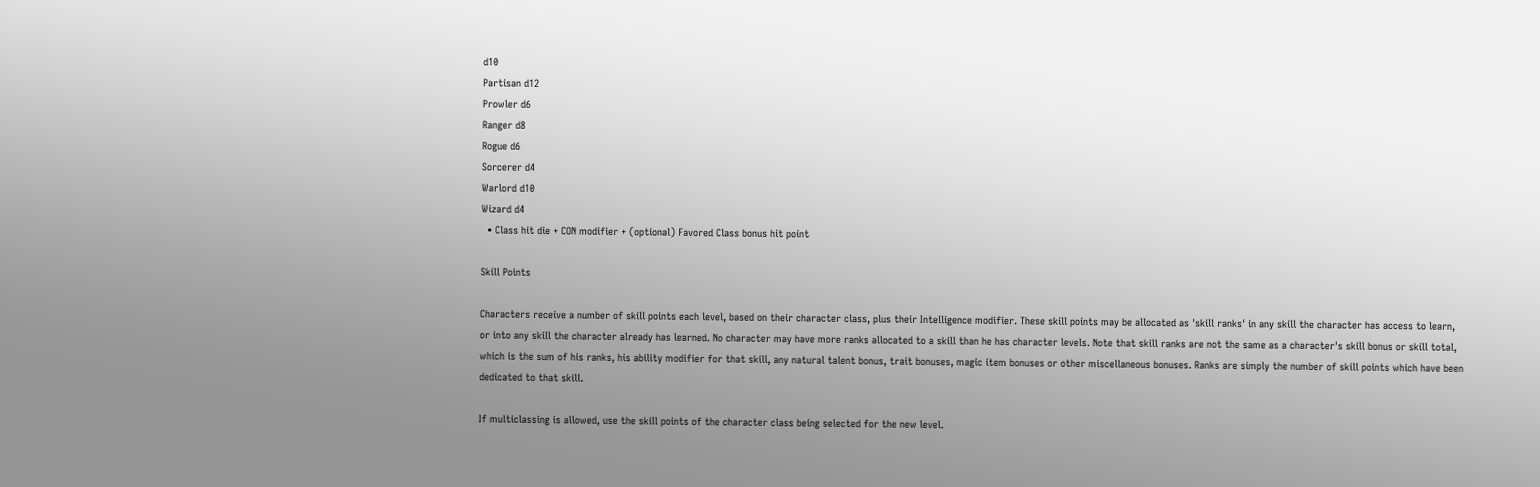d10
Partisan d12
Prowler d6
Ranger d8
Rogue d6
Sorcerer d4
Warlord d10
Wizard d4
  • Class hit die + CON modifier + (optional) Favored Class bonus hit point

Skill Points

Characters receive a number of skill points each level, based on their character class, plus their Intelligence modifier. These skill points may be allocated as 'skill ranks' in any skill the character has access to learn, or into any skill the character already has learned. No character may have more ranks allocated to a skill than he has character levels. Note that skill ranks are not the same as a character's skill bonus or skill total, which is the sum of his ranks, his ability modifier for that skill, any natural talent bonus, trait bonuses, magic item bonuses or other miscellaneous bonuses. Ranks are simply the number of skill points which have been dedicated to that skill.

If multiclassing is allowed, use the skill points of the character class being selected for the new level.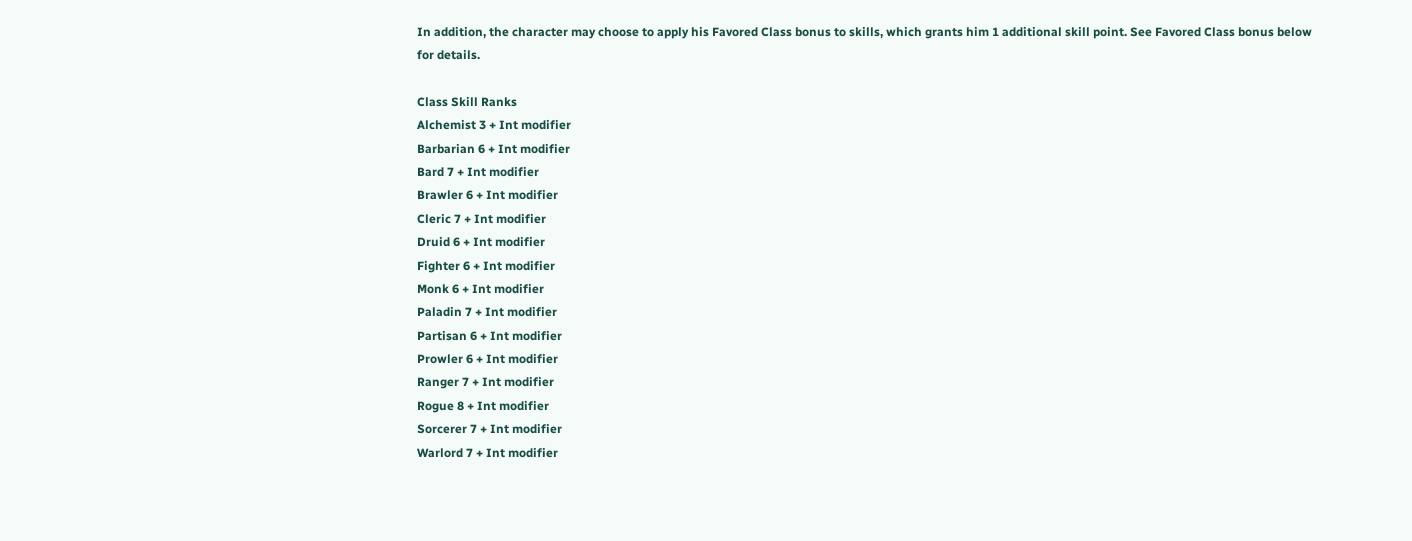In addition, the character may choose to apply his Favored Class bonus to skills, which grants him 1 additional skill point. See Favored Class bonus below for details.

Class Skill Ranks
Alchemist 3 + Int modifier
Barbarian 6 + Int modifier
Bard 7 + Int modifier
Brawler 6 + Int modifier
Cleric 7 + Int modifier
Druid 6 + Int modifier
Fighter 6 + Int modifier
Monk 6 + Int modifier
Paladin 7 + Int modifier
Partisan 6 + Int modifier
Prowler 6 + Int modifier
Ranger 7 + Int modifier
Rogue 8 + Int modifier
Sorcerer 7 + Int modifier
Warlord 7 + Int modifier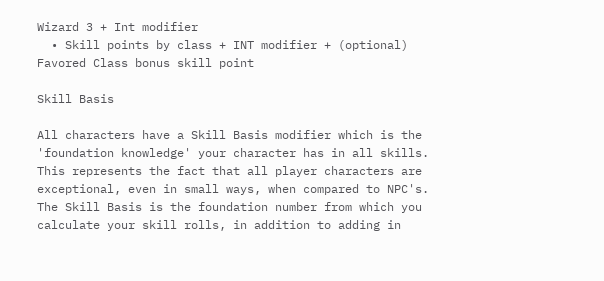Wizard 3 + Int modifier
  • Skill points by class + INT modifier + (optional) Favored Class bonus skill point

Skill Basis

All characters have a Skill Basis modifier which is the 'foundation knowledge' your character has in all skills. This represents the fact that all player characters are exceptional, even in small ways, when compared to NPC's. The Skill Basis is the foundation number from which you calculate your skill rolls, in addition to adding in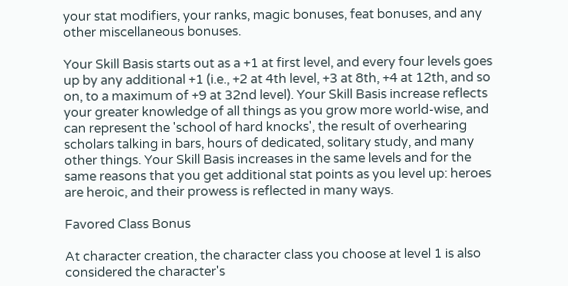your stat modifiers, your ranks, magic bonuses, feat bonuses, and any other miscellaneous bonuses.

Your Skill Basis starts out as a +1 at first level, and every four levels goes up by any additional +1 (i.e., +2 at 4th level, +3 at 8th, +4 at 12th, and so on, to a maximum of +9 at 32nd level). Your Skill Basis increase reflects your greater knowledge of all things as you grow more world-wise, and can represent the 'school of hard knocks', the result of overhearing scholars talking in bars, hours of dedicated, solitary study, and many other things. Your Skill Basis increases in the same levels and for the same reasons that you get additional stat points as you level up: heroes are heroic, and their prowess is reflected in many ways.

Favored Class Bonus

At character creation, the character class you choose at level 1 is also considered the character's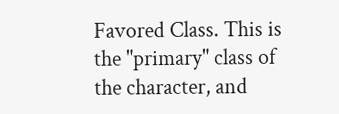Favored Class. This is the "primary" class of the character, and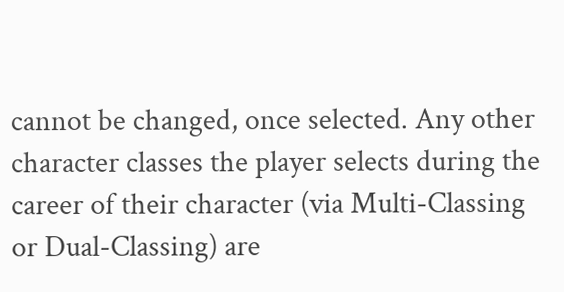cannot be changed, once selected. Any other character classes the player selects during the career of their character (via Multi-Classing or Dual-Classing) are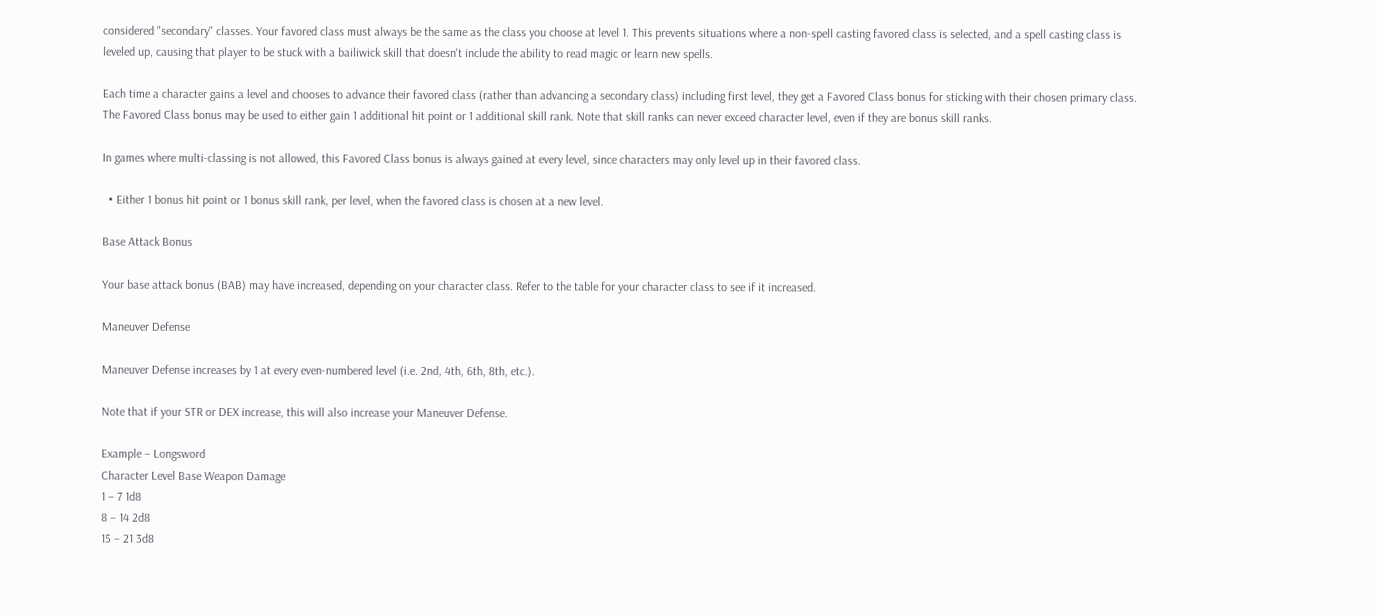considered "secondary" classes. Your favored class must always be the same as the class you choose at level 1. This prevents situations where a non-spell casting favored class is selected, and a spell casting class is leveled up, causing that player to be stuck with a bailiwick skill that doesn't include the ability to read magic or learn new spells.

Each time a character gains a level and chooses to advance their favored class (rather than advancing a secondary class) including first level, they get a Favored Class bonus for sticking with their chosen primary class. The Favored Class bonus may be used to either gain 1 additional hit point or 1 additional skill rank. Note that skill ranks can never exceed character level, even if they are bonus skill ranks.

In games where multi-classing is not allowed, this Favored Class bonus is always gained at every level, since characters may only level up in their favored class.

  • Either 1 bonus hit point or 1 bonus skill rank, per level, when the favored class is chosen at a new level.

Base Attack Bonus

Your base attack bonus (BAB) may have increased, depending on your character class. Refer to the table for your character class to see if it increased.

Maneuver Defense

Maneuver Defense increases by 1 at every even-numbered level (i.e. 2nd, 4th, 6th, 8th, etc.).

Note that if your STR or DEX increase, this will also increase your Maneuver Defense.

Example – Longsword
Character Level Base Weapon Damage
1 – 7 1d8
8 – 14 2d8
15 – 21 3d8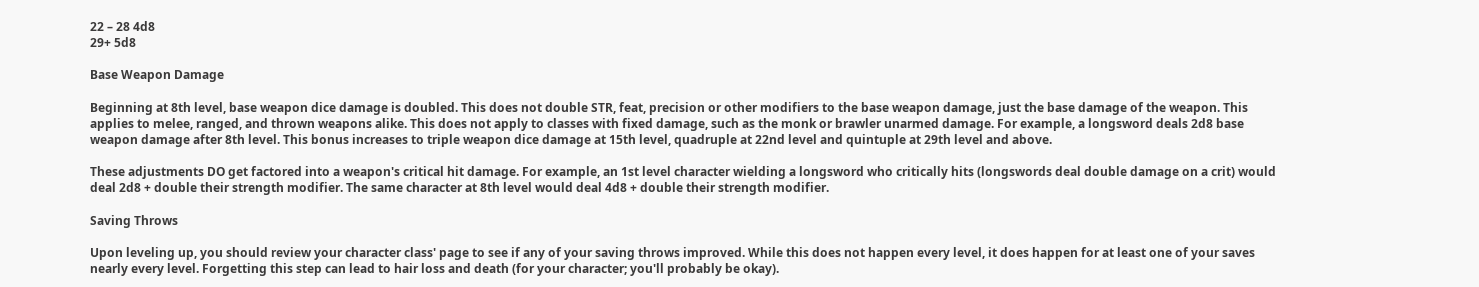22 – 28 4d8
29+ 5d8

Base Weapon Damage

Beginning at 8th level, base weapon dice damage is doubled. This does not double STR, feat, precision or other modifiers to the base weapon damage, just the base damage of the weapon. This applies to melee, ranged, and thrown weapons alike. This does not apply to classes with fixed damage, such as the monk or brawler unarmed damage. For example, a longsword deals 2d8 base weapon damage after 8th level. This bonus increases to triple weapon dice damage at 15th level, quadruple at 22nd level and quintuple at 29th level and above.

These adjustments DO get factored into a weapon's critical hit damage. For example, an 1st level character wielding a longsword who critically hits (longswords deal double damage on a crit) would deal 2d8 + double their strength modifier. The same character at 8th level would deal 4d8 + double their strength modifier.

Saving Throws

Upon leveling up, you should review your character class' page to see if any of your saving throws improved. While this does not happen every level, it does happen for at least one of your saves nearly every level. Forgetting this step can lead to hair loss and death (for your character; you'll probably be okay).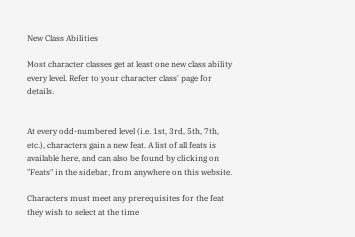New Class Abilities

Most character classes get at least one new class ability every level. Refer to your character class' page for details.


At every odd-numbered level (i.e. 1st, 3rd, 5th, 7th, etc.), characters gain a new feat. A list of all feats is available here, and can also be found by clicking on "Feats" in the sidebar, from anywhere on this website.

Characters must meet any prerequisites for the feat they wish to select at the time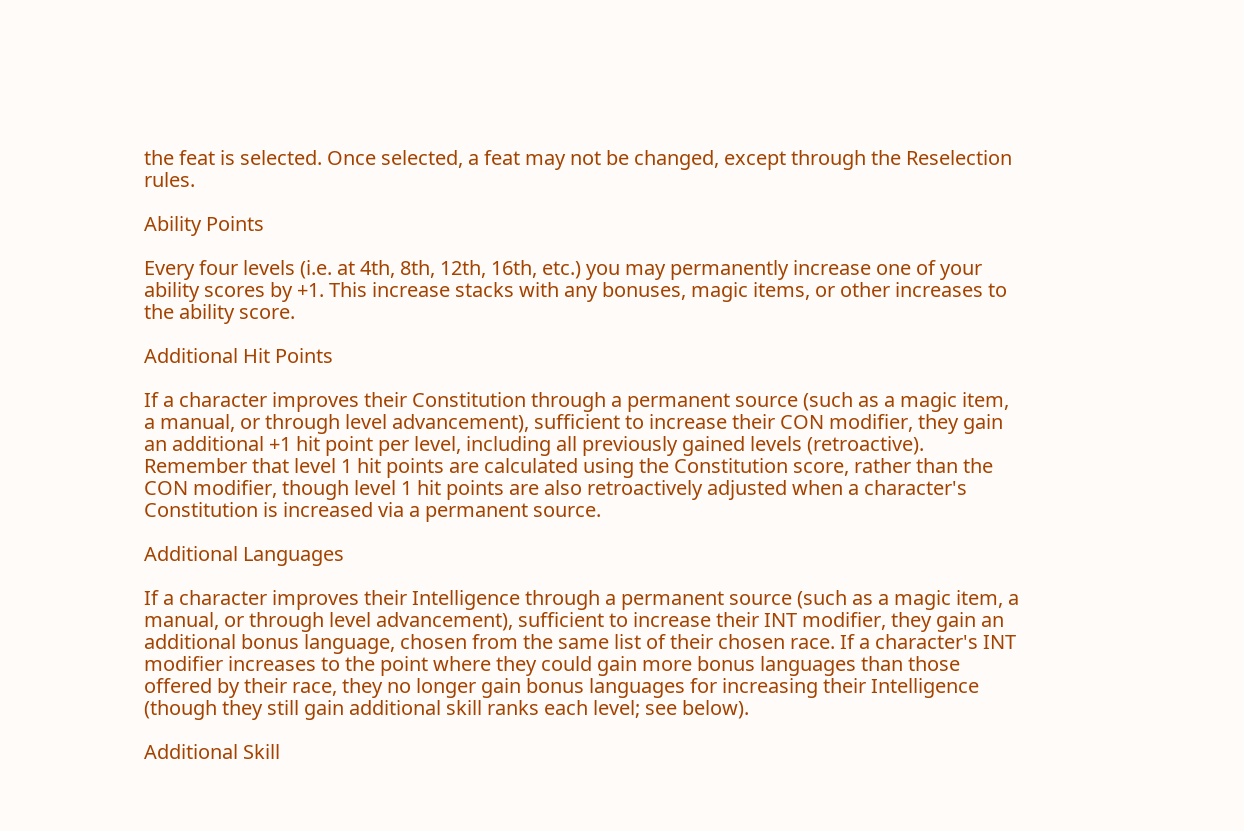the feat is selected. Once selected, a feat may not be changed, except through the Reselection rules.

Ability Points

Every four levels (i.e. at 4th, 8th, 12th, 16th, etc.) you may permanently increase one of your ability scores by +1. This increase stacks with any bonuses, magic items, or other increases to the ability score.

Additional Hit Points

If a character improves their Constitution through a permanent source (such as a magic item, a manual, or through level advancement), sufficient to increase their CON modifier, they gain an additional +1 hit point per level, including all previously gained levels (retroactive). Remember that level 1 hit points are calculated using the Constitution score, rather than the CON modifier, though level 1 hit points are also retroactively adjusted when a character's Constitution is increased via a permanent source.

Additional Languages

If a character improves their Intelligence through a permanent source (such as a magic item, a manual, or through level advancement), sufficient to increase their INT modifier, they gain an additional bonus language, chosen from the same list of their chosen race. If a character's INT modifier increases to the point where they could gain more bonus languages than those offered by their race, they no longer gain bonus languages for increasing their Intelligence (though they still gain additional skill ranks each level; see below).

Additional Skill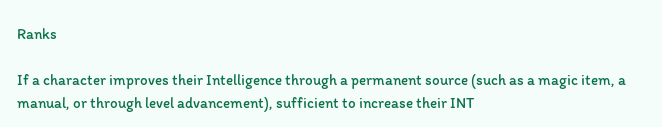Ranks

If a character improves their Intelligence through a permanent source (such as a magic item, a manual, or through level advancement), sufficient to increase their INT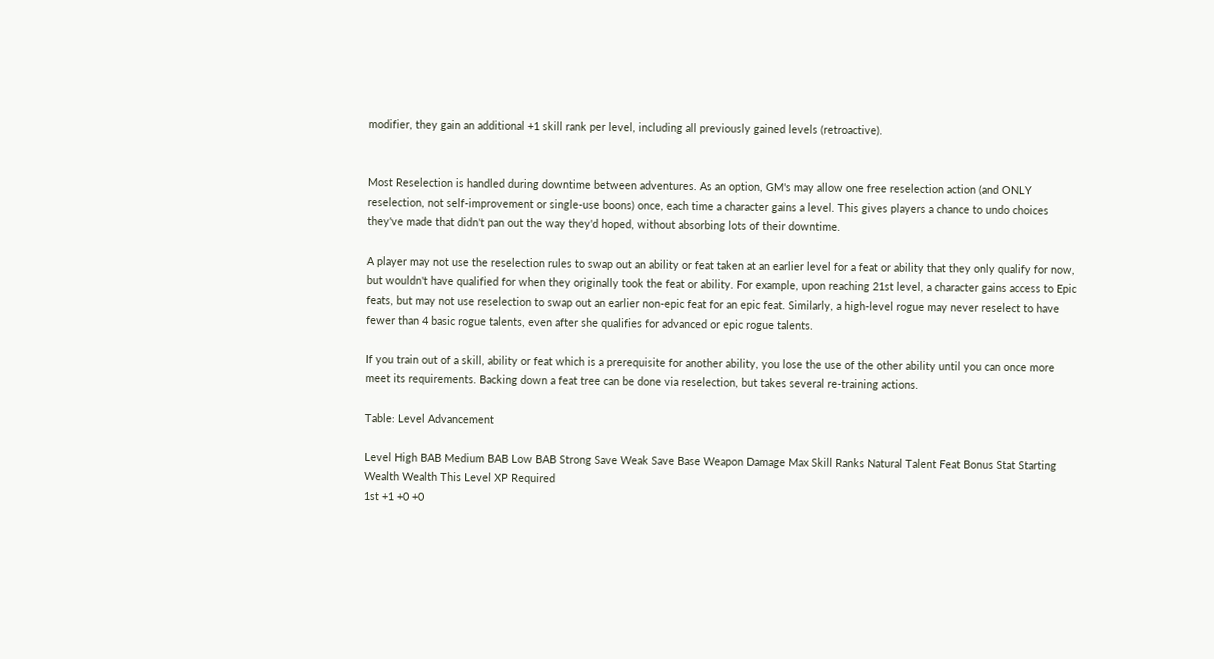modifier, they gain an additional +1 skill rank per level, including all previously gained levels (retroactive).


Most Reselection is handled during downtime between adventures. As an option, GM's may allow one free reselection action (and ONLY reselection, not self-improvement or single-use boons) once, each time a character gains a level. This gives players a chance to undo choices they've made that didn't pan out the way they'd hoped, without absorbing lots of their downtime.

A player may not use the reselection rules to swap out an ability or feat taken at an earlier level for a feat or ability that they only qualify for now, but wouldn't have qualified for when they originally took the feat or ability. For example, upon reaching 21st level, a character gains access to Epic feats, but may not use reselection to swap out an earlier non-epic feat for an epic feat. Similarly, a high-level rogue may never reselect to have fewer than 4 basic rogue talents, even after she qualifies for advanced or epic rogue talents.

If you train out of a skill, ability or feat which is a prerequisite for another ability, you lose the use of the other ability until you can once more meet its requirements. Backing down a feat tree can be done via reselection, but takes several re-training actions.

Table: Level Advancement

Level High BAB Medium BAB Low BAB Strong Save Weak Save Base Weapon Damage Max Skill Ranks Natural Talent Feat Bonus Stat Starting Wealth Wealth This Level XP Required
1st +1 +0 +0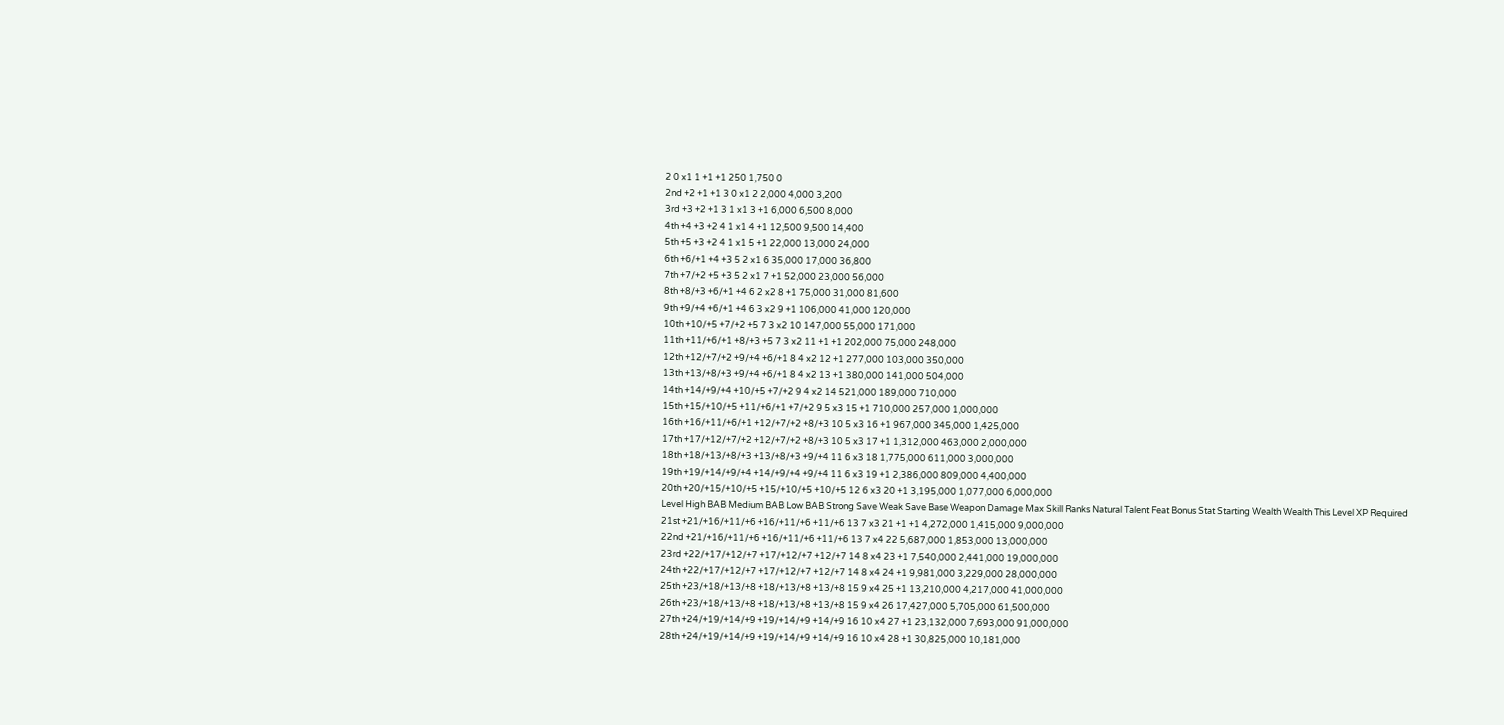2 0 x1 1 +1 +1 250 1,750 0
2nd +2 +1 +1 3 0 x1 2 2,000 4,000 3,200
3rd +3 +2 +1 3 1 x1 3 +1 6,000 6,500 8,000
4th +4 +3 +2 4 1 x1 4 +1 12,500 9,500 14,400
5th +5 +3 +2 4 1 x1 5 +1 22,000 13,000 24,000
6th +6/+1 +4 +3 5 2 x1 6 35,000 17,000 36,800
7th +7/+2 +5 +3 5 2 x1 7 +1 52,000 23,000 56,000
8th +8/+3 +6/+1 +4 6 2 x2 8 +1 75,000 31,000 81,600
9th +9/+4 +6/+1 +4 6 3 x2 9 +1 106,000 41,000 120,000
10th +10/+5 +7/+2 +5 7 3 x2 10 147,000 55,000 171,000
11th +11/+6/+1 +8/+3 +5 7 3 x2 11 +1 +1 202,000 75,000 248,000
12th +12/+7/+2 +9/+4 +6/+1 8 4 x2 12 +1 277,000 103,000 350,000
13th +13/+8/+3 +9/+4 +6/+1 8 4 x2 13 +1 380,000 141,000 504,000
14th +14/+9/+4 +10/+5 +7/+2 9 4 x2 14 521,000 189,000 710,000
15th +15/+10/+5 +11/+6/+1 +7/+2 9 5 x3 15 +1 710,000 257,000 1,000,000
16th +16/+11/+6/+1 +12/+7/+2 +8/+3 10 5 x3 16 +1 967,000 345,000 1,425,000
17th +17/+12/+7/+2 +12/+7/+2 +8/+3 10 5 x3 17 +1 1,312,000 463,000 2,000,000
18th +18/+13/+8/+3 +13/+8/+3 +9/+4 11 6 x3 18 1,775,000 611,000 3,000,000
19th +19/+14/+9/+4 +14/+9/+4 +9/+4 11 6 x3 19 +1 2,386,000 809,000 4,400,000
20th +20/+15/+10/+5 +15/+10/+5 +10/+5 12 6 x3 20 +1 3,195,000 1,077,000 6,000,000
Level High BAB Medium BAB Low BAB Strong Save Weak Save Base Weapon Damage Max Skill Ranks Natural Talent Feat Bonus Stat Starting Wealth Wealth This Level XP Required
21st +21/+16/+11/+6 +16/+11/+6 +11/+6 13 7 x3 21 +1 +1 4,272,000 1,415,000 9,000,000
22nd +21/+16/+11/+6 +16/+11/+6 +11/+6 13 7 x4 22 5,687,000 1,853,000 13,000,000
23rd +22/+17/+12/+7 +17/+12/+7 +12/+7 14 8 x4 23 +1 7,540,000 2,441,000 19,000,000
24th +22/+17/+12/+7 +17/+12/+7 +12/+7 14 8 x4 24 +1 9,981,000 3,229,000 28,000,000
25th +23/+18/+13/+8 +18/+13/+8 +13/+8 15 9 x4 25 +1 13,210,000 4,217,000 41,000,000
26th +23/+18/+13/+8 +18/+13/+8 +13/+8 15 9 x4 26 17,427,000 5,705,000 61,500,000
27th +24/+19/+14/+9 +19/+14/+9 +14/+9 16 10 x4 27 +1 23,132,000 7,693,000 91,000,000
28th +24/+19/+14/+9 +19/+14/+9 +14/+9 16 10 x4 28 +1 30,825,000 10,181,000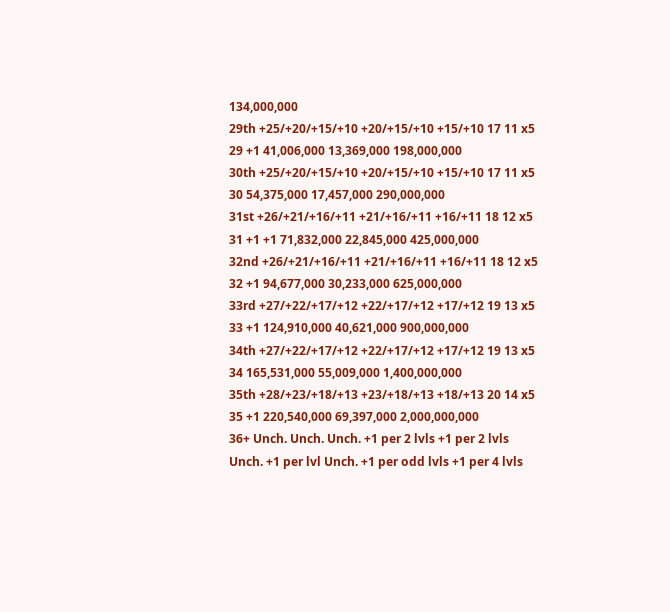134,000,000
29th +25/+20/+15/+10 +20/+15/+10 +15/+10 17 11 x5 29 +1 41,006,000 13,369,000 198,000,000
30th +25/+20/+15/+10 +20/+15/+10 +15/+10 17 11 x5 30 54,375,000 17,457,000 290,000,000
31st +26/+21/+16/+11 +21/+16/+11 +16/+11 18 12 x5 31 +1 +1 71,832,000 22,845,000 425,000,000
32nd +26/+21/+16/+11 +21/+16/+11 +16/+11 18 12 x5 32 +1 94,677,000 30,233,000 625,000,000
33rd +27/+22/+17/+12 +22/+17/+12 +17/+12 19 13 x5 33 +1 124,910,000 40,621,000 900,000,000
34th +27/+22/+17/+12 +22/+17/+12 +17/+12 19 13 x5 34 165,531,000 55,009,000 1,400,000,000
35th +28/+23/+18/+13 +23/+18/+13 +18/+13 20 14 x5 35 +1 220,540,000 69,397,000 2,000,000,000
36+ Unch. Unch. Unch. +1 per 2 lvls +1 per 2 lvls Unch. +1 per lvl Unch. +1 per odd lvls +1 per 4 lvls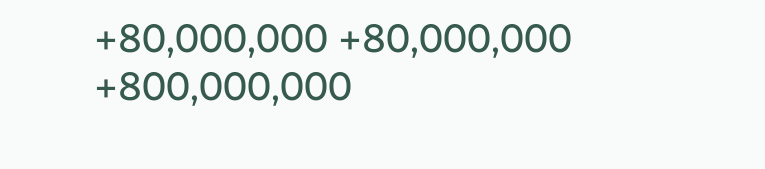+80,000,000 +80,000,000 +800,000,000